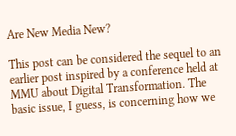Are New Media New?

This post can be considered the sequel to an earlier post inspired by a conference held at MMU about Digital Transformation. The basic issue, I guess, is concerning how we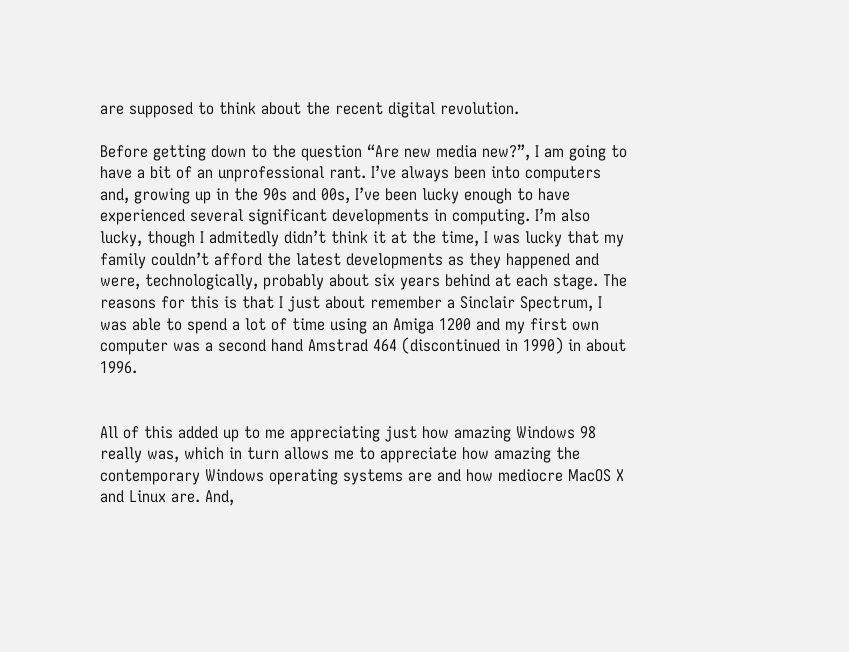are supposed to think about the recent digital revolution.

Before getting down to the question “Are new media new?”, I am going to have a bit of an unprofessional rant. I’ve always been into computers and, growing up in the 90s and 00s, I’ve been lucky enough to have experienced several significant developments in computing. I’m also lucky, though I admitedly didn’t think it at the time, I was lucky that my family couldn’t afford the latest developments as they happened and were, technologically, probably about six years behind at each stage. The reasons for this is that I just about remember a Sinclair Spectrum, I was able to spend a lot of time using an Amiga 1200 and my first own computer was a second hand Amstrad 464 (discontinued in 1990) in about 1996.


All of this added up to me appreciating just how amazing Windows 98 really was, which in turn allows me to appreciate how amazing the contemporary Windows operating systems are and how mediocre MacOS X and Linux are. And,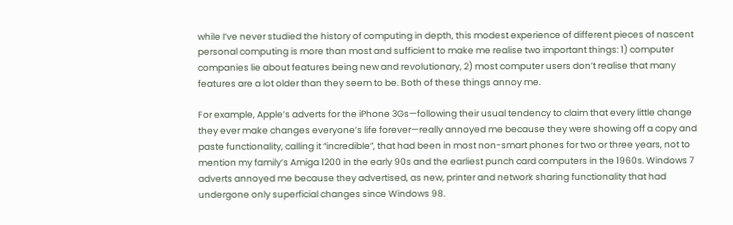while I’ve never studied the history of computing in depth, this modest experience of different pieces of nascent personal computing is more than most and sufficient to make me realise two important things: 1) computer companies lie about features being new and revolutionary, 2) most computer users don’t realise that many features are a lot older than they seem to be. Both of these things annoy me.

For example, Apple’s adverts for the iPhone 3Gs—following their usual tendency to claim that every little change they ever make changes everyone’s life forever—really annoyed me because they were showing off a copy and paste functionality, calling it “incredible”, that had been in most non-smart phones for two or three years, not to mention my family’s Amiga 1200 in the early 90s and the earliest punch card computers in the 1960s. Windows 7 adverts annoyed me because they advertised, as new, printer and network sharing functionality that had undergone only superficial changes since Windows 98.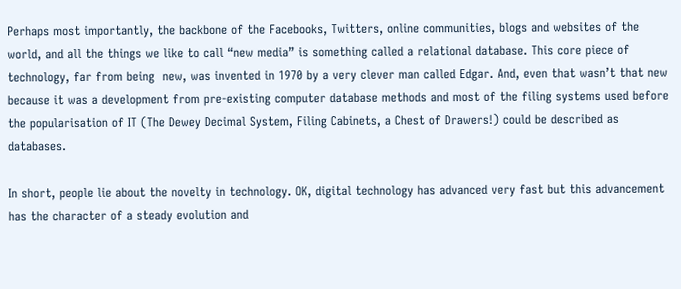Perhaps most importantly, the backbone of the Facebooks, Twitters, online communities, blogs and websites of the world, and all the things we like to call “new media” is something called a relational database. This core piece of technology, far from being  new, was invented in 1970 by a very clever man called Edgar. And, even that wasn’t that new because it was a development from pre-existing computer database methods and most of the filing systems used before the popularisation of IT (The Dewey Decimal System, Filing Cabinets, a Chest of Drawers!) could be described as databases.

In short, people lie about the novelty in technology. OK, digital technology has advanced very fast but this advancement has the character of a steady evolution and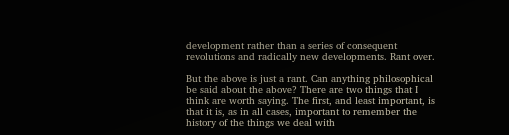development rather than a series of consequent revolutions and radically new developments. Rant over.

But the above is just a rant. Can anything philosophical be said about the above? There are two things that I think are worth saying. The first, and least important, is that it is, as in all cases, important to remember the history of the things we deal with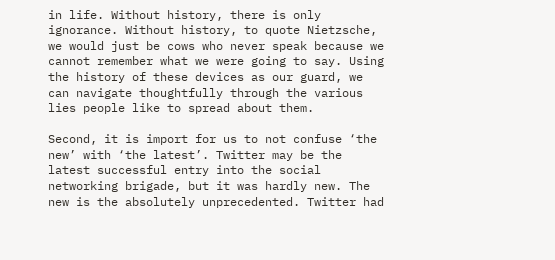in life. Without history, there is only ignorance. Without history, to quote Nietzsche, we would just be cows who never speak because we cannot remember what we were going to say. Using the history of these devices as our guard, we can navigate thoughtfully through the various lies people like to spread about them.

Second, it is import for us to not confuse ‘the new’ with ‘the latest’. Twitter may be the latest successful entry into the social networking brigade, but it was hardly new. The new is the absolutely unprecedented. Twitter had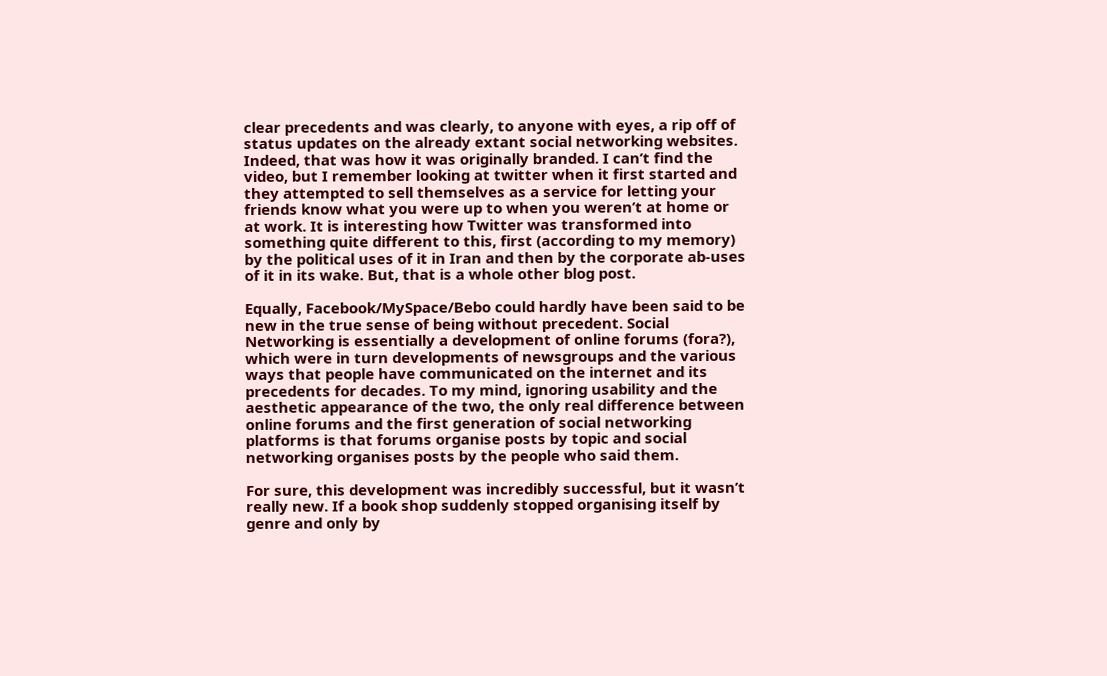clear precedents and was clearly, to anyone with eyes, a rip off of status updates on the already extant social networking websites. Indeed, that was how it was originally branded. I can’t find the video, but I remember looking at twitter when it first started and they attempted to sell themselves as a service for letting your friends know what you were up to when you weren’t at home or at work. It is interesting how Twitter was transformed into something quite different to this, first (according to my memory) by the political uses of it in Iran and then by the corporate ab-uses of it in its wake. But, that is a whole other blog post.

Equally, Facebook/MySpace/Bebo could hardly have been said to be new in the true sense of being without precedent. Social Networking is essentially a development of online forums (fora?), which were in turn developments of newsgroups and the various ways that people have communicated on the internet and its precedents for decades. To my mind, ignoring usability and the aesthetic appearance of the two, the only real difference between online forums and the first generation of social networking platforms is that forums organise posts by topic and social networking organises posts by the people who said them.

For sure, this development was incredibly successful, but it wasn’t really new. If a book shop suddenly stopped organising itself by genre and only by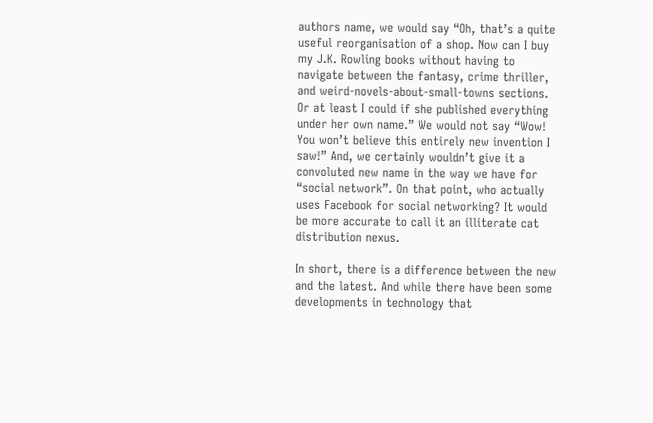authors name, we would say “Oh, that’s a quite useful reorganisation of a shop. Now can I buy my J.K. Rowling books without having to navigate between the fantasy, crime thriller, and weird-novels-about-small-towns sections. Or at least I could if she published everything under her own name.” We would not say “Wow! You won’t believe this entirely new invention I saw!” And, we certainly wouldn’t give it a convoluted new name in the way we have for “social network”. On that point, who actually uses Facebook for social networking? It would be more accurate to call it an illiterate cat distribution nexus.

In short, there is a difference between the new and the latest. And while there have been some developments in technology that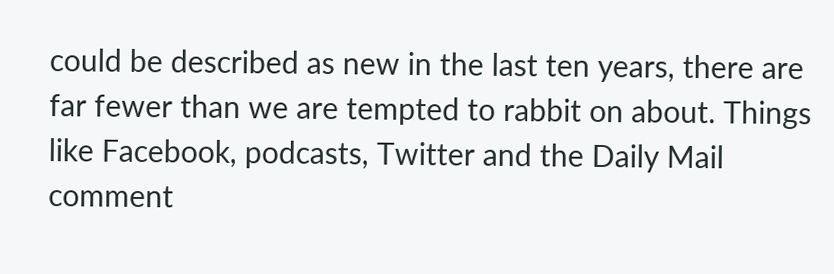could be described as new in the last ten years, there are far fewer than we are tempted to rabbit on about. Things like Facebook, podcasts, Twitter and the Daily Mail comment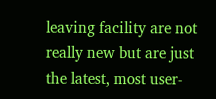leaving facility are not really new but are just the latest, most user-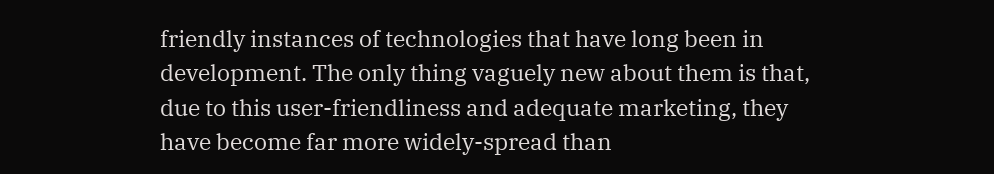friendly instances of technologies that have long been in development. The only thing vaguely new about them is that, due to this user-friendliness and adequate marketing, they have become far more widely-spread than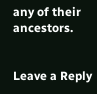any of their ancestors.


Leave a Reply